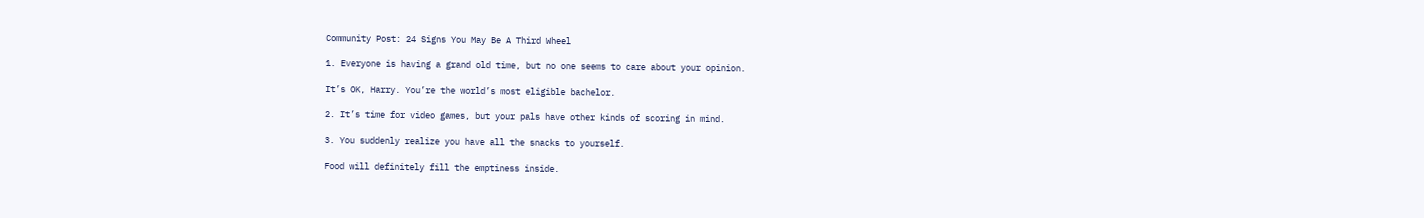Community Post: 24 Signs You May Be A Third Wheel

1. Everyone is having a grand old time, but no one seems to care about your opinion.

It’s OK, Harry. You’re the world’s most eligible bachelor.

2. It’s time for video games, but your pals have other kinds of scoring in mind.

3. You suddenly realize you have all the snacks to yourself.

Food will definitely fill the emptiness inside.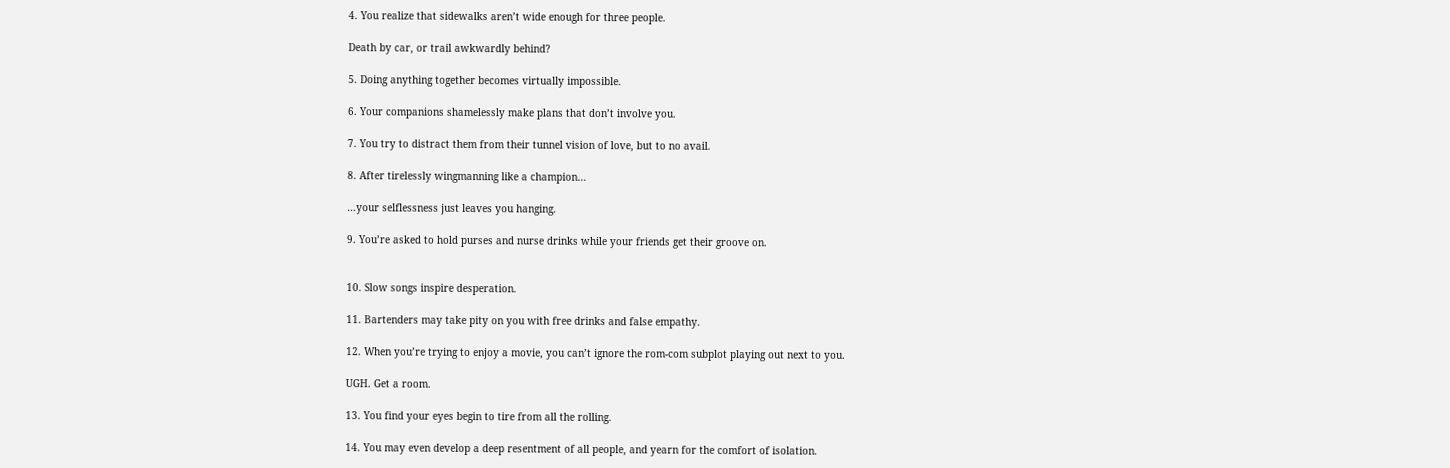4. You realize that sidewalks aren’t wide enough for three people.

Death by car, or trail awkwardly behind?

5. Doing anything together becomes virtually impossible.

6. Your companions shamelessly make plans that don’t involve you.

7. You try to distract them from their tunnel vision of love, but to no avail.

8. After tirelessly wingmanning like a champion…

…your selflessness just leaves you hanging.

9. You’re asked to hold purses and nurse drinks while your friends get their groove on.


10. Slow songs inspire desperation.

11. Bartenders may take pity on you with free drinks and false empathy.

12. When you’re trying to enjoy a movie, you can’t ignore the rom-com subplot playing out next to you.

UGH. Get a room.

13. You find your eyes begin to tire from all the rolling.

14. You may even develop a deep resentment of all people, and yearn for the comfort of isolation.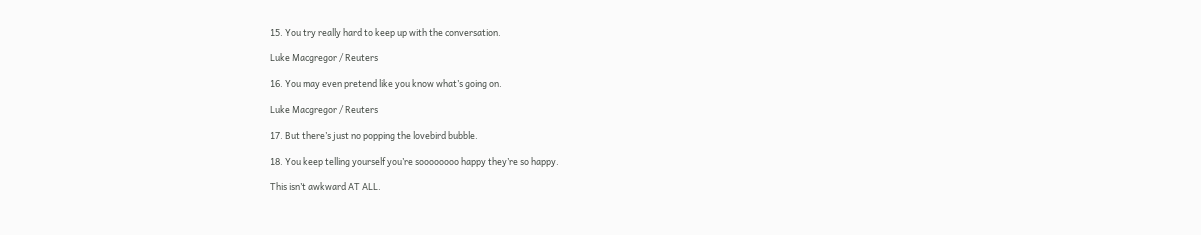15. You try really hard to keep up with the conversation.

Luke Macgregor / Reuters

16. You may even pretend like you know what’s going on.

Luke Macgregor / Reuters

17. But there’s just no popping the lovebird bubble.

18. You keep telling yourself you’re soooooooo happy they’re so happy.

This isn’t awkward AT ALL.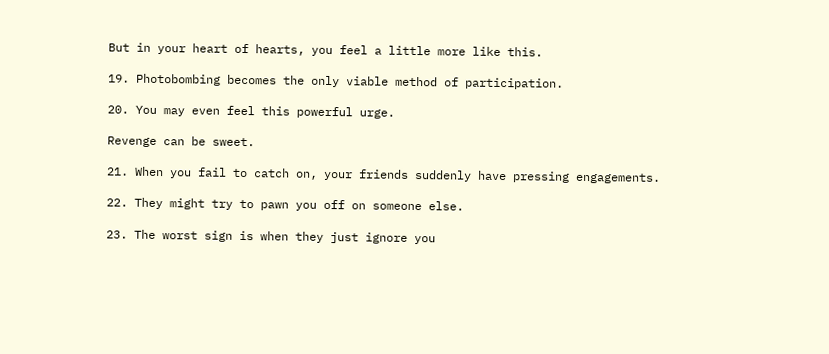But in your heart of hearts, you feel a little more like this.

19. Photobombing becomes the only viable method of participation.

20. You may even feel this powerful urge.

Revenge can be sweet.

21. When you fail to catch on, your friends suddenly have pressing engagements.

22. They might try to pawn you off on someone else.

23. The worst sign is when they just ignore you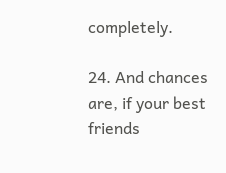completely.

24. And chances are, if your best friends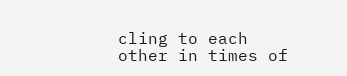cling to each other in times of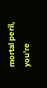mortal peril, you’re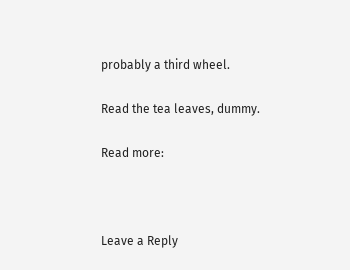probably a third wheel.

Read the tea leaves, dummy.

Read more:



Leave a Reply